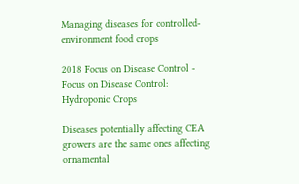Managing diseases for controlled-environment food crops

2018 Focus on Disease Control - Focus on Disease Control: Hydroponic Crops

Diseases potentially affecting CEA growers are the same ones affecting ornamental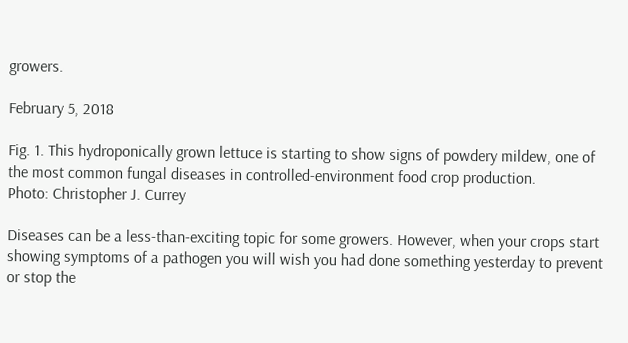growers.

February 5, 2018

Fig. 1. This hydroponically grown lettuce is starting to show signs of powdery mildew, one of the most common fungal diseases in controlled-environment food crop production.
Photo: Christopher J. Currey

Diseases can be a less-than-exciting topic for some growers. However, when your crops start showing symptoms of a pathogen you will wish you had done something yesterday to prevent or stop the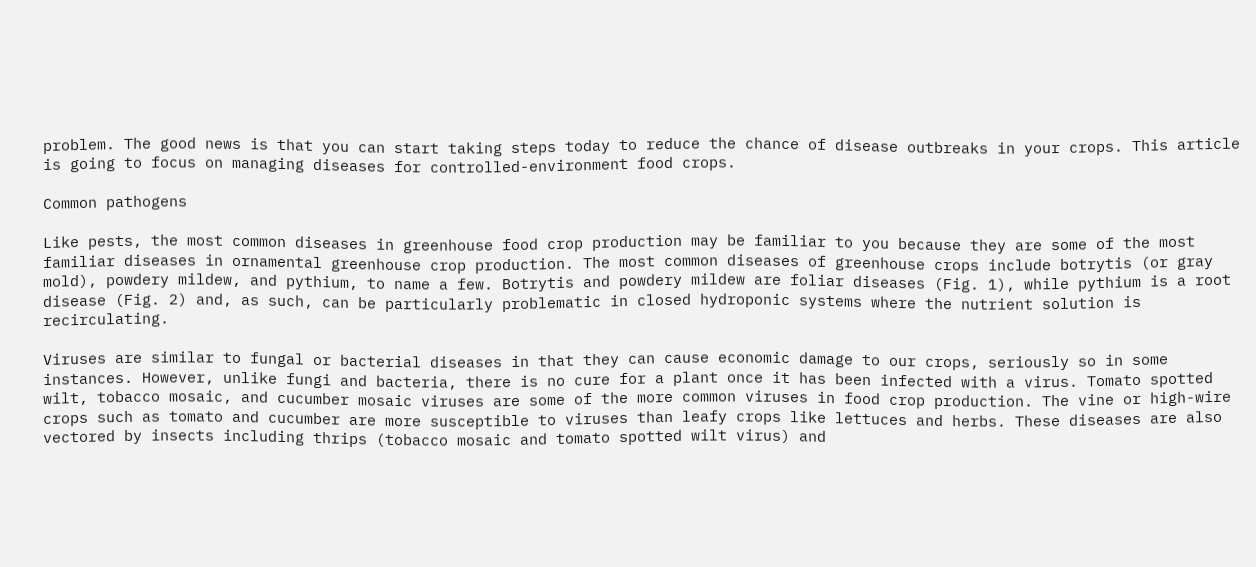problem. The good news is that you can start taking steps today to reduce the chance of disease outbreaks in your crops. This article is going to focus on managing diseases for controlled-environment food crops.

Common pathogens

Like pests, the most common diseases in greenhouse food crop production may be familiar to you because they are some of the most familiar diseases in ornamental greenhouse crop production. The most common diseases of greenhouse crops include botrytis (or gray mold), powdery mildew, and pythium, to name a few. Botrytis and powdery mildew are foliar diseases (Fig. 1), while pythium is a root disease (Fig. 2) and, as such, can be particularly problematic in closed hydroponic systems where the nutrient solution is recirculating.

Viruses are similar to fungal or bacterial diseases in that they can cause economic damage to our crops, seriously so in some instances. However, unlike fungi and bacteria, there is no cure for a plant once it has been infected with a virus. Tomato spotted wilt, tobacco mosaic, and cucumber mosaic viruses are some of the more common viruses in food crop production. The vine or high-wire crops such as tomato and cucumber are more susceptible to viruses than leafy crops like lettuces and herbs. These diseases are also vectored by insects including thrips (tobacco mosaic and tomato spotted wilt virus) and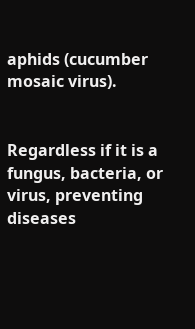aphids (cucumber mosaic virus).


Regardless if it is a fungus, bacteria, or virus, preventing diseases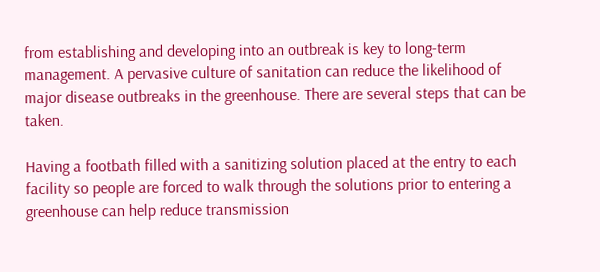from establishing and developing into an outbreak is key to long-term management. A pervasive culture of sanitation can reduce the likelihood of major disease outbreaks in the greenhouse. There are several steps that can be taken.

Having a footbath filled with a sanitizing solution placed at the entry to each facility so people are forced to walk through the solutions prior to entering a greenhouse can help reduce transmission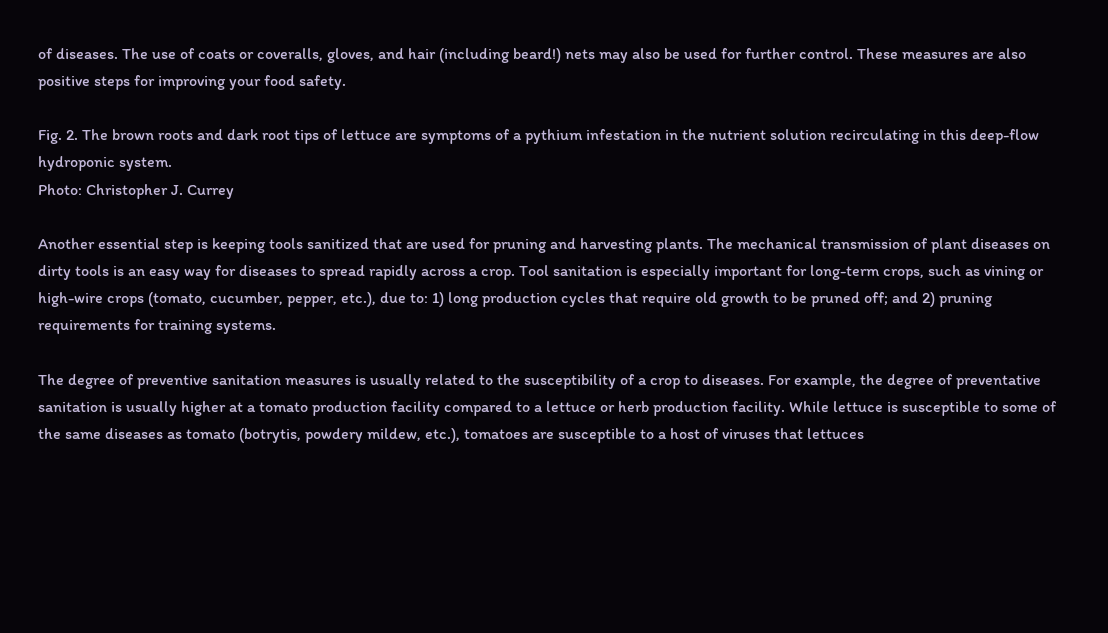of diseases. The use of coats or coveralls, gloves, and hair (including beard!) nets may also be used for further control. These measures are also positive steps for improving your food safety.

Fig. 2. The brown roots and dark root tips of lettuce are symptoms of a pythium infestation in the nutrient solution recirculating in this deep-flow hydroponic system.
Photo: Christopher J. Currey

Another essential step is keeping tools sanitized that are used for pruning and harvesting plants. The mechanical transmission of plant diseases on dirty tools is an easy way for diseases to spread rapidly across a crop. Tool sanitation is especially important for long-term crops, such as vining or high-wire crops (tomato, cucumber, pepper, etc.), due to: 1) long production cycles that require old growth to be pruned off; and 2) pruning requirements for training systems.

The degree of preventive sanitation measures is usually related to the susceptibility of a crop to diseases. For example, the degree of preventative sanitation is usually higher at a tomato production facility compared to a lettuce or herb production facility. While lettuce is susceptible to some of the same diseases as tomato (botrytis, powdery mildew, etc.), tomatoes are susceptible to a host of viruses that lettuces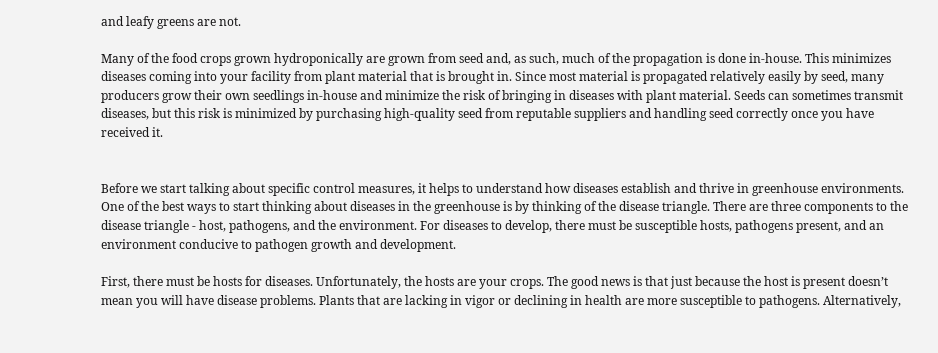and leafy greens are not.

Many of the food crops grown hydroponically are grown from seed and, as such, much of the propagation is done in-house. This minimizes diseases coming into your facility from plant material that is brought in. Since most material is propagated relatively easily by seed, many producers grow their own seedlings in-house and minimize the risk of bringing in diseases with plant material. Seeds can sometimes transmit diseases, but this risk is minimized by purchasing high-quality seed from reputable suppliers and handling seed correctly once you have received it.


Before we start talking about specific control measures, it helps to understand how diseases establish and thrive in greenhouse environments. One of the best ways to start thinking about diseases in the greenhouse is by thinking of the disease triangle. There are three components to the disease triangle - host, pathogens, and the environment. For diseases to develop, there must be susceptible hosts, pathogens present, and an environment conducive to pathogen growth and development.

First, there must be hosts for diseases. Unfortunately, the hosts are your crops. The good news is that just because the host is present doesn’t mean you will have disease problems. Plants that are lacking in vigor or declining in health are more susceptible to pathogens. Alternatively,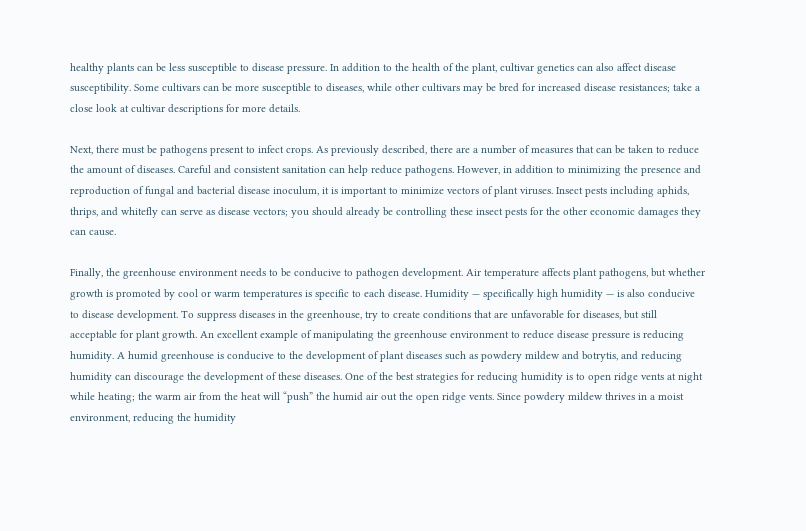healthy plants can be less susceptible to disease pressure. In addition to the health of the plant, cultivar genetics can also affect disease susceptibility. Some cultivars can be more susceptible to diseases, while other cultivars may be bred for increased disease resistances; take a close look at cultivar descriptions for more details.

Next, there must be pathogens present to infect crops. As previously described, there are a number of measures that can be taken to reduce the amount of diseases. Careful and consistent sanitation can help reduce pathogens. However, in addition to minimizing the presence and reproduction of fungal and bacterial disease inoculum, it is important to minimize vectors of plant viruses. Insect pests including aphids, thrips, and whitefly can serve as disease vectors; you should already be controlling these insect pests for the other economic damages they can cause.

Finally, the greenhouse environment needs to be conducive to pathogen development. Air temperature affects plant pathogens, but whether growth is promoted by cool or warm temperatures is specific to each disease. Humidity — specifically high humidity — is also conducive to disease development. To suppress diseases in the greenhouse, try to create conditions that are unfavorable for diseases, but still acceptable for plant growth. An excellent example of manipulating the greenhouse environment to reduce disease pressure is reducing humidity. A humid greenhouse is conducive to the development of plant diseases such as powdery mildew and botrytis, and reducing humidity can discourage the development of these diseases. One of the best strategies for reducing humidity is to open ridge vents at night while heating; the warm air from the heat will “push” the humid air out the open ridge vents. Since powdery mildew thrives in a moist environment, reducing the humidity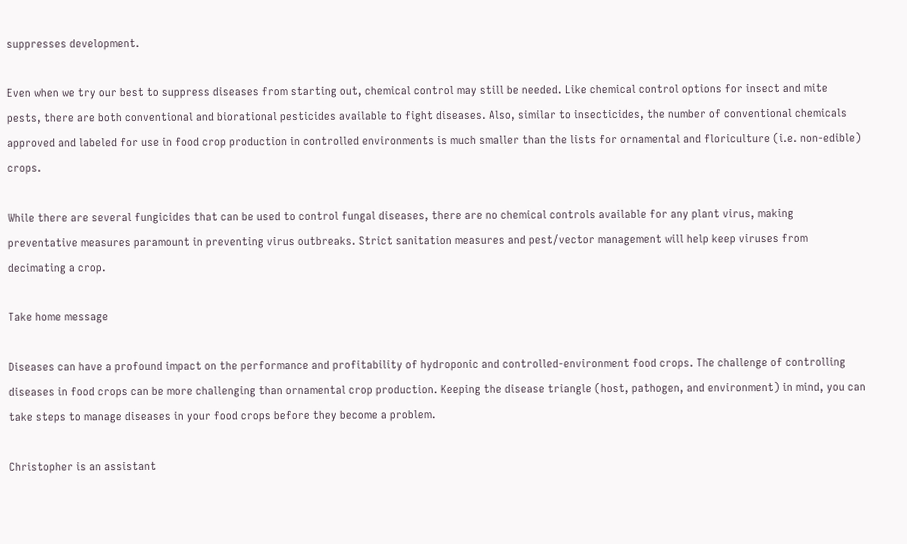suppresses development.

Even when we try our best to suppress diseases from starting out, chemical control may still be needed. Like chemical control options for insect and mite pests, there are both conventional and biorational pesticides available to fight diseases. Also, similar to insecticides, the number of conventional chemicals approved and labeled for use in food crop production in controlled environments is much smaller than the lists for ornamental and floriculture (i.e. non-edible) crops.

While there are several fungicides that can be used to control fungal diseases, there are no chemical controls available for any plant virus, making preventative measures paramount in preventing virus outbreaks. Strict sanitation measures and pest/vector management will help keep viruses from decimating a crop.

Take home message

Diseases can have a profound impact on the performance and profitability of hydroponic and controlled-environment food crops. The challenge of controlling diseases in food crops can be more challenging than ornamental crop production. Keeping the disease triangle (host, pathogen, and environment) in mind, you can take steps to manage diseases in your food crops before they become a problem.

Christopher is an assistant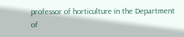professor of horticulture in the Department of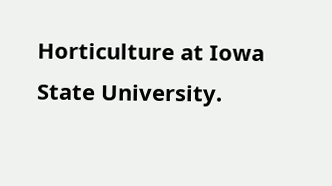Horticulture at Iowa State University.